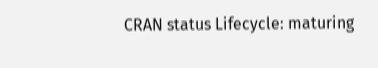CRAN status Lifecycle: maturing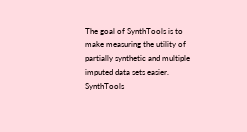The goal of SynthTools is to make measuring the utility of partially synthetic and multiple imputed data sets easier. SynthTools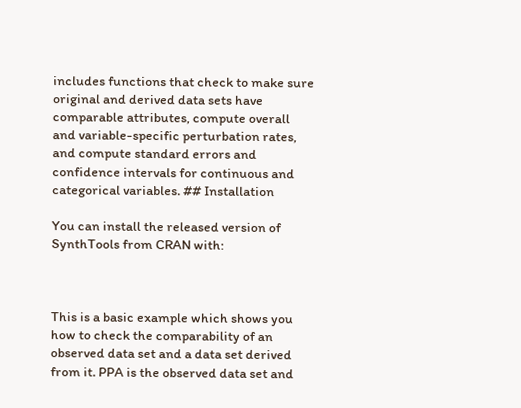includes functions that check to make sure original and derived data sets have comparable attributes, compute overall and variable-specific perturbation rates, and compute standard errors and confidence intervals for continuous and categorical variables. ## Installation

You can install the released version of SynthTools from CRAN with:



This is a basic example which shows you how to check the comparability of an observed data set and a data set derived from it. PPA is the observed data set and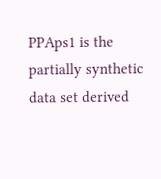PPAps1 is the partially synthetic data set derived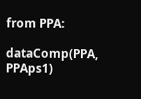from PPA:

dataComp(PPA, PPAps1)